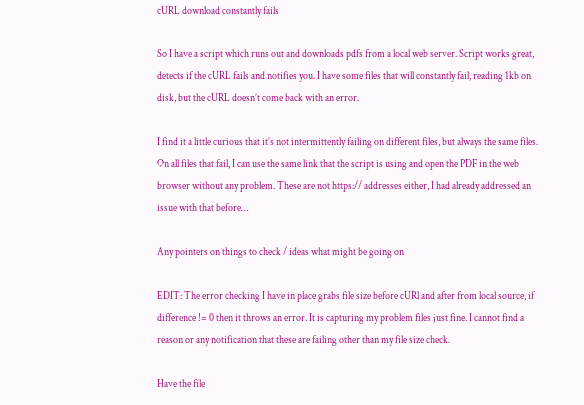cURL download constantly fails

So I have a script which runs out and downloads pdfs from a local web server. Script works great, detects if the cURL fails and notifies you. I have some files that will constantly fail, reading 1kb on disk, but the cURL doesn’t come back with an error.

I find it a little curious that it’s not intermittently failing on different files, but always the same files. On all files that fail, I can use the same link that the script is using and open the PDF in the web browser without any problem. These are not https:// addresses either, I had already addressed an issue with that before…

Any pointers on things to check / ideas what might be going on

EDIT: The error checking I have in place grabs file size before cURl and after from local source, if difference != 0 then it throws an error. It is capturing my problem files just fine. I cannot find a reason or any notification that these are failing other than my file size check.

Have the file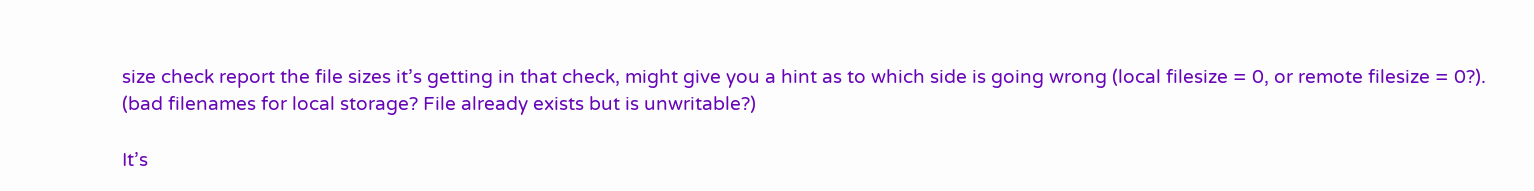size check report the file sizes it’s getting in that check, might give you a hint as to which side is going wrong (local filesize = 0, or remote filesize = 0?). (bad filenames for local storage? File already exists but is unwritable?)

It’s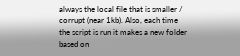always the local file that is smaller / corrupt (near 1kb). Also, each time the script is run it makes a new folder based on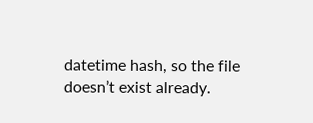datetime hash, so the file doesn’t exist already.